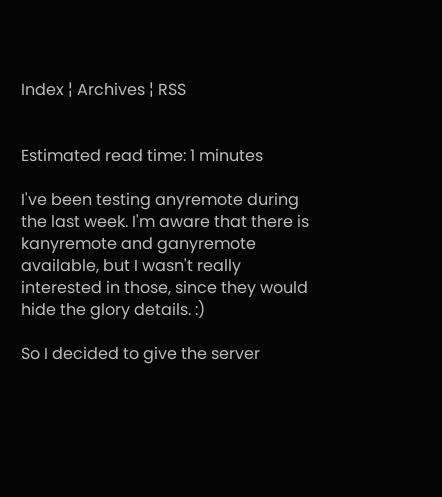Index ¦ Archives ¦ RSS


Estimated read time: 1 minutes

I've been testing anyremote during the last week. I'm aware that there is kanyremote and ganyremote available, but I wasn't really interested in those, since they would hide the glory details. :)

So I decided to give the server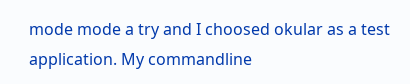mode mode a try and I choosed okular as a test application. My commandline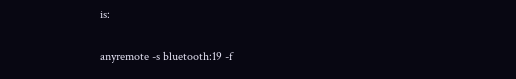is:

anyremote -s bluetooth:19 -f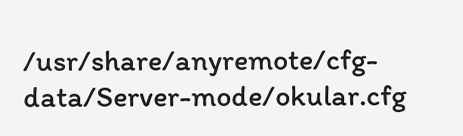/usr/share/anyremote/cfg-data/Server-mode/okular.cfg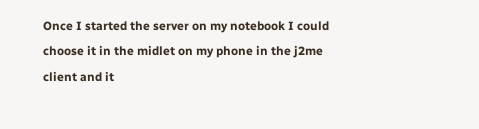Once I started the server on my notebook I could choose it in the midlet on my phone in the j2me client and it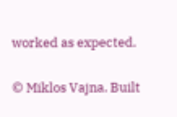worked as expected.

© Miklos Vajna. Built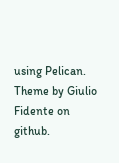using Pelican. Theme by Giulio Fidente on github.